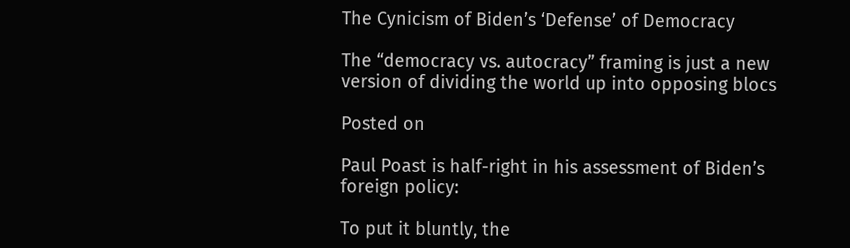The Cynicism of Biden’s ‘Defense’ of Democracy

The “democracy vs. autocracy” framing is just a new version of dividing the world up into opposing blocs

Posted on

Paul Poast is half-right in his assessment of Biden’s foreign policy:

To put it bluntly, the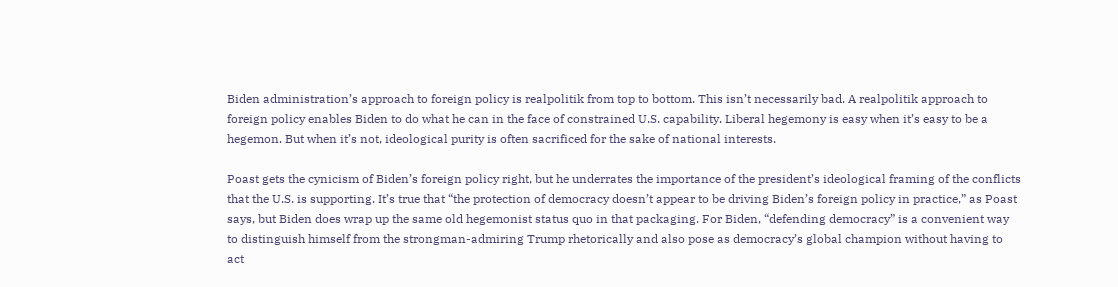Biden administration’s approach to foreign policy is realpolitik from top to bottom. This isn’t necessarily bad. A realpolitik approach to foreign policy enables Biden to do what he can in the face of constrained U.S. capability. Liberal hegemony is easy when it’s easy to be a hegemon. But when it’s not, ideological purity is often sacrificed for the sake of national interests.

Poast gets the cynicism of Biden’s foreign policy right, but he underrates the importance of the president’s ideological framing of the conflicts that the U.S. is supporting. It’s true that “the protection of democracy doesn’t appear to be driving Biden’s foreign policy in practice,” as Poast says, but Biden does wrap up the same old hegemonist status quo in that packaging. For Biden, “defending democracy” is a convenient way to distinguish himself from the strongman-admiring Trump rhetorically and also pose as democracy’s global champion without having to act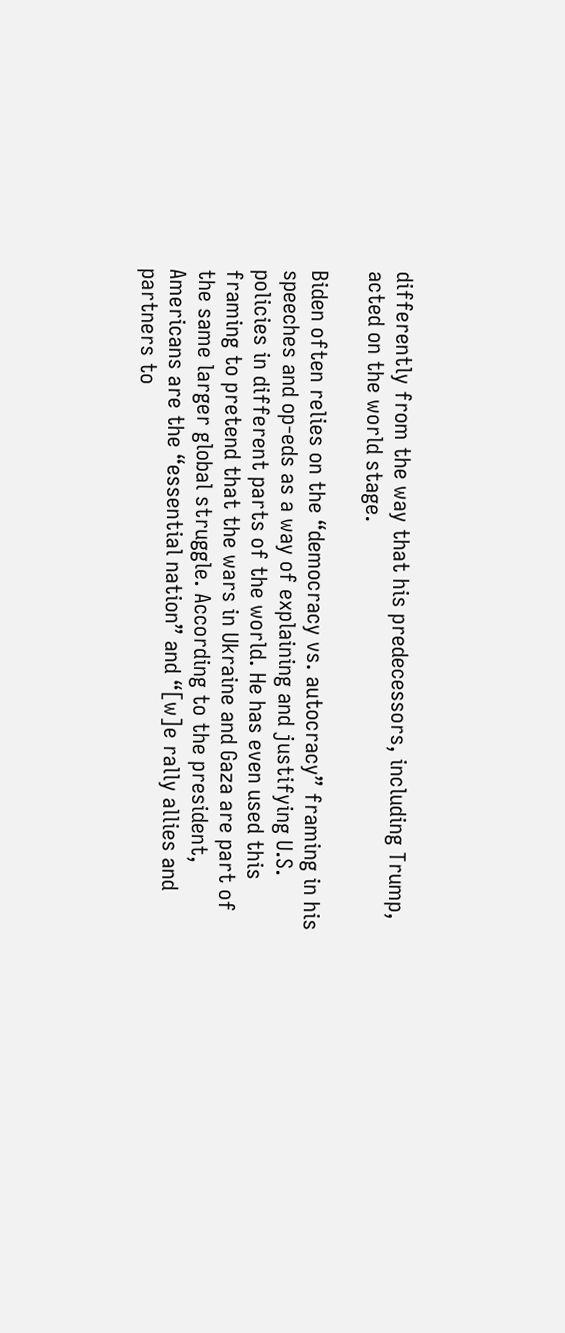differently from the way that his predecessors, including Trump, acted on the world stage.

Biden often relies on the “democracy vs. autocracy” framing in his speeches and op-eds as a way of explaining and justifying U.S. policies in different parts of the world. He has even used this framing to pretend that the wars in Ukraine and Gaza are part of the same larger global struggle. According to the president, Americans are the “essential nation” and “[w]e rally allies and partners to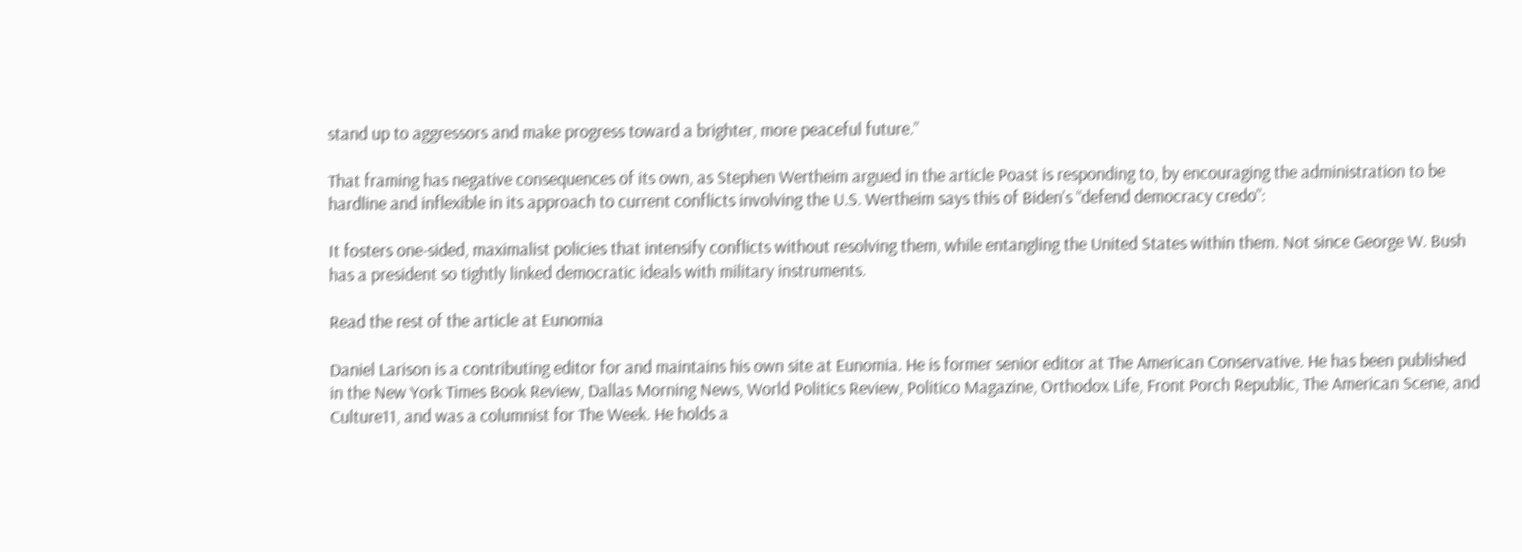stand up to aggressors and make progress toward a brighter, more peaceful future.”

That framing has negative consequences of its own, as Stephen Wertheim argued in the article Poast is responding to, by encouraging the administration to be hardline and inflexible in its approach to current conflicts involving the U.S. Wertheim says this of Biden’s “defend democracy credo”:

It fosters one-sided, maximalist policies that intensify conflicts without resolving them, while entangling the United States within them. Not since George W. Bush has a president so tightly linked democratic ideals with military instruments.

Read the rest of the article at Eunomia

Daniel Larison is a contributing editor for and maintains his own site at Eunomia. He is former senior editor at The American Conservative. He has been published in the New York Times Book Review, Dallas Morning News, World Politics Review, Politico Magazine, Orthodox Life, Front Porch Republic, The American Scene, and Culture11, and was a columnist for The Week. He holds a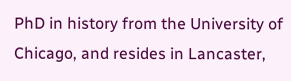PhD in history from the University of Chicago, and resides in Lancaster,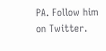PA. Follow him on Twitter.